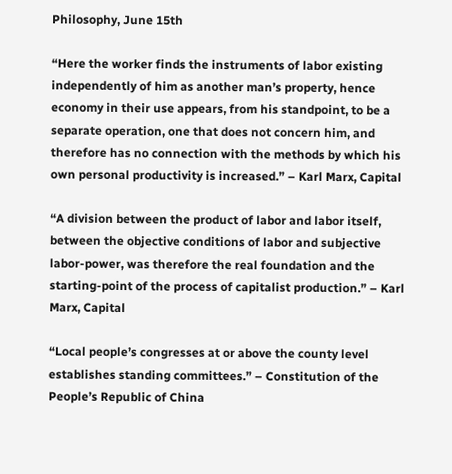Philosophy, June 15th

“Here the worker finds the instruments of labor existing independently of him as another man’s property, hence economy in their use appears, from his standpoint, to be a separate operation, one that does not concern him, and therefore has no connection with the methods by which his own personal productivity is increased.” – Karl Marx, Capital

“A division between the product of labor and labor itself, between the objective conditions of labor and subjective labor-power, was therefore the real foundation and the starting-point of the process of capitalist production.” – Karl Marx, Capital

“Local people’s congresses at or above the county level establishes standing committees.” – Constitution of the People’s Republic of China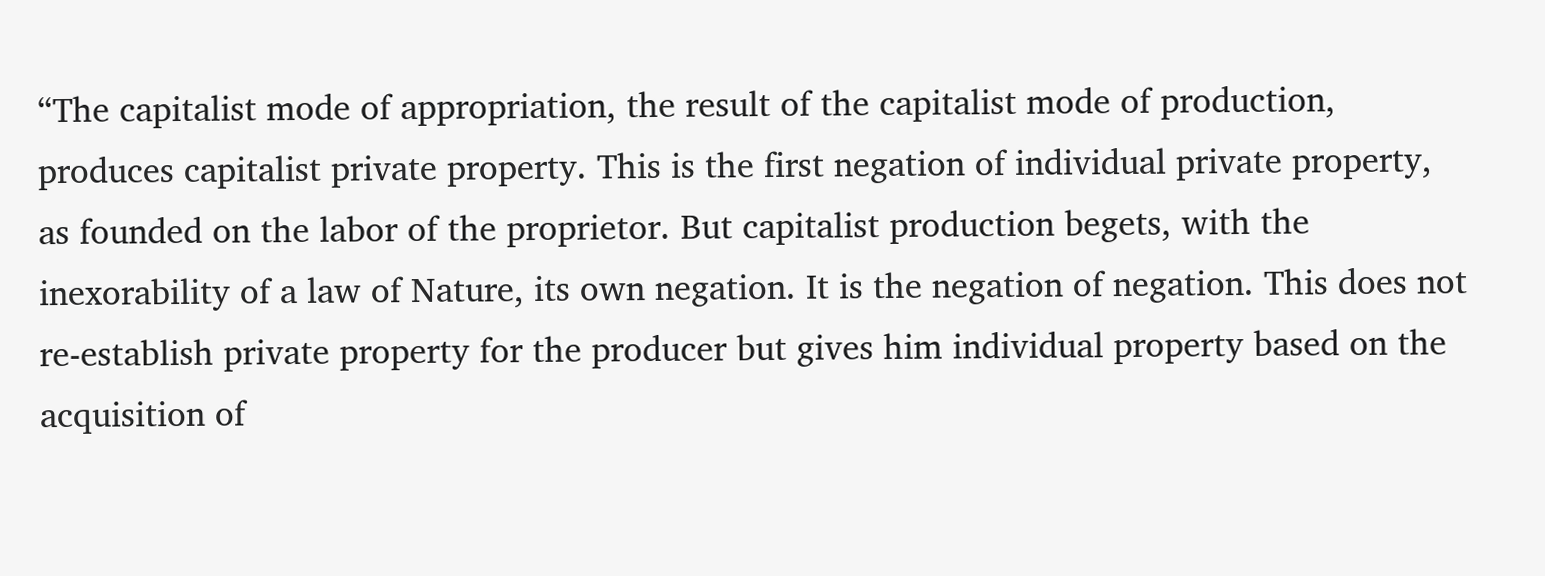“The capitalist mode of appropriation, the result of the capitalist mode of production, produces capitalist private property. This is the first negation of individual private property, as founded on the labor of the proprietor. But capitalist production begets, with the inexorability of a law of Nature, its own negation. It is the negation of negation. This does not re-establish private property for the producer but gives him individual property based on the acquisition of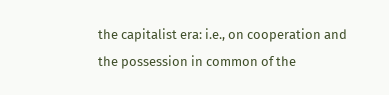the capitalist era: i.e., on cooperation and the possession in common of the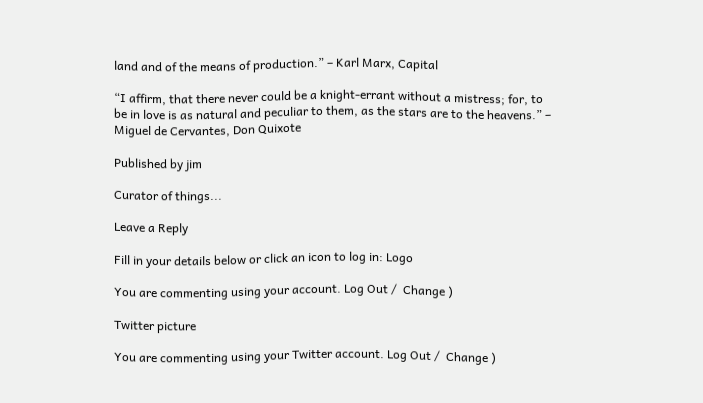land and of the means of production.” – Karl Marx, Capital

“I affirm, that there never could be a knight-errant without a mistress; for, to be in love is as natural and peculiar to them, as the stars are to the heavens.” – Miguel de Cervantes, Don Quixote

Published by jim

Curator of things...

Leave a Reply

Fill in your details below or click an icon to log in: Logo

You are commenting using your account. Log Out /  Change )

Twitter picture

You are commenting using your Twitter account. Log Out /  Change )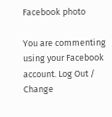Facebook photo

You are commenting using your Facebook account. Log Out /  Change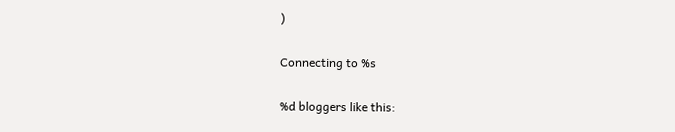)

Connecting to %s

%d bloggers like this: